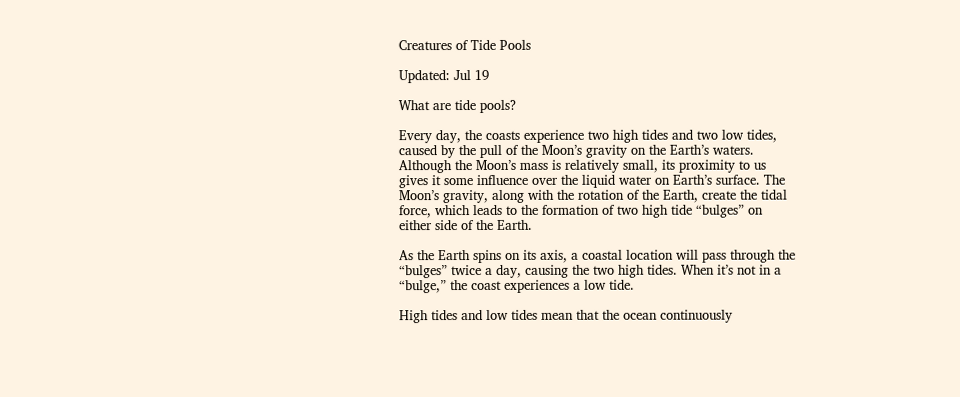Creatures of Tide Pools

Updated: Jul 19

What are tide pools?

Every day, the coasts experience two high tides and two low tides, caused by the pull of the Moon’s gravity on the Earth’s waters. Although the Moon’s mass is relatively small, its proximity to us gives it some influence over the liquid water on Earth’s surface. The Moon’s gravity, along with the rotation of the Earth, create the tidal force, which leads to the formation of two high tide “bulges” on either side of the Earth.

As the Earth spins on its axis, a coastal location will pass through the “bulges” twice a day, causing the two high tides. When it’s not in a “bulge,” the coast experiences a low tide.

High tides and low tides mean that the ocean continuously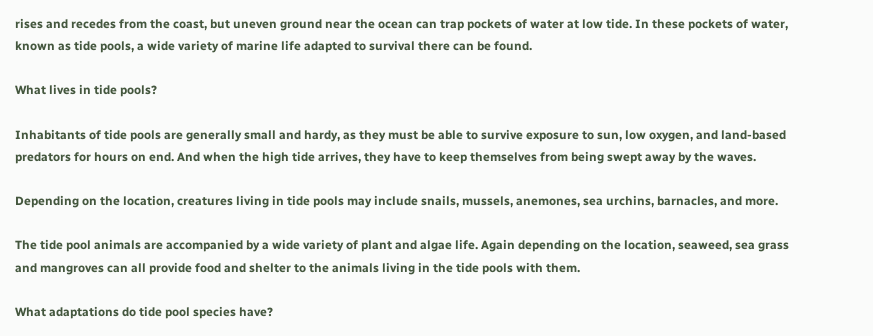rises and recedes from the coast, but uneven ground near the ocean can trap pockets of water at low tide. In these pockets of water, known as tide pools, a wide variety of marine life adapted to survival there can be found.

What lives in tide pools?

Inhabitants of tide pools are generally small and hardy, as they must be able to survive exposure to sun, low oxygen, and land-based predators for hours on end. And when the high tide arrives, they have to keep themselves from being swept away by the waves.

Depending on the location, creatures living in tide pools may include snails, mussels, anemones, sea urchins, barnacles, and more.

The tide pool animals are accompanied by a wide variety of plant and algae life. Again depending on the location, seaweed, sea grass and mangroves can all provide food and shelter to the animals living in the tide pools with them.

What adaptations do tide pool species have?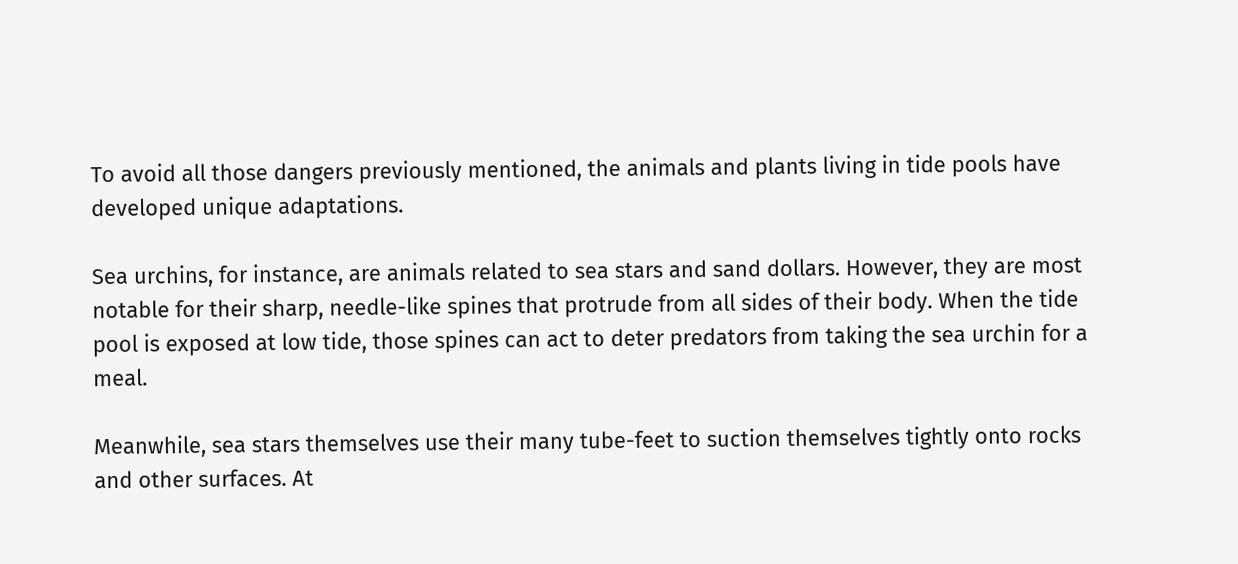To avoid all those dangers previously mentioned, the animals and plants living in tide pools have developed unique adaptations.

Sea urchins, for instance, are animals related to sea stars and sand dollars. However, they are most notable for their sharp, needle-like spines that protrude from all sides of their body. When the tide pool is exposed at low tide, those spines can act to deter predators from taking the sea urchin for a meal.

Meanwhile, sea stars themselves use their many tube-feet to suction themselves tightly onto rocks and other surfaces. At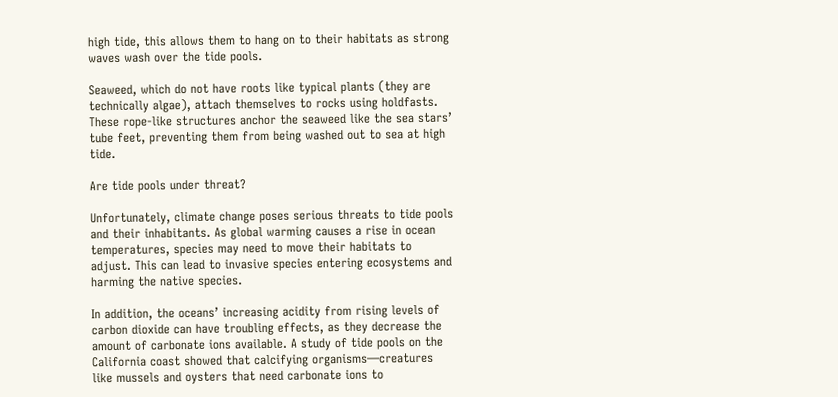high tide, this allows them to hang on to their habitats as strong waves wash over the tide pools.

Seaweed, which do not have roots like typical plants (they are technically algae), attach themselves to rocks using holdfasts. These rope-like structures anchor the seaweed like the sea stars’ tube feet, preventing them from being washed out to sea at high tide.

Are tide pools under threat?

Unfortunately, climate change poses serious threats to tide pools and their inhabitants. As global warming causes a rise in ocean temperatures, species may need to move their habitats to adjust. This can lead to invasive species entering ecosystems and harming the native species.

In addition, the oceans’ increasing acidity from rising levels of carbon dioxide can have troubling effects, as they decrease the amount of carbonate ions available. A study of tide pools on the California coast showed that calcifying organisms—creatures like mussels and oysters that need carbonate ions to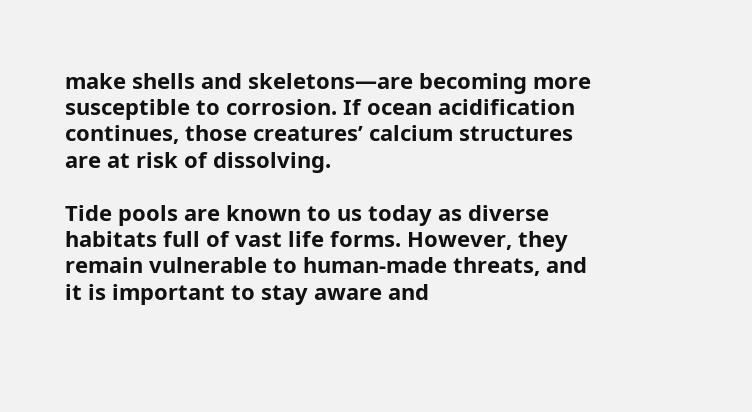make shells and skeletons—are becoming more susceptible to corrosion. If ocean acidification continues, those creatures’ calcium structures are at risk of dissolving.

Tide pools are known to us today as diverse habitats full of vast life forms. However, they remain vulnerable to human-made threats, and it is important to stay aware and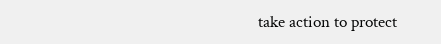take action to protect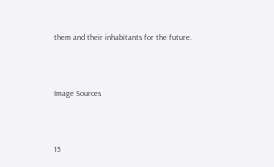them and their inhabitants for the future.



Image Sources



15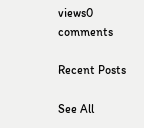views0 comments

Recent Posts

See All